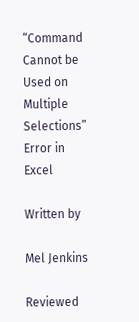“Command Cannot be Used on Multiple Selections” Error in Excel

Written by

Mel Jenkins

Reviewed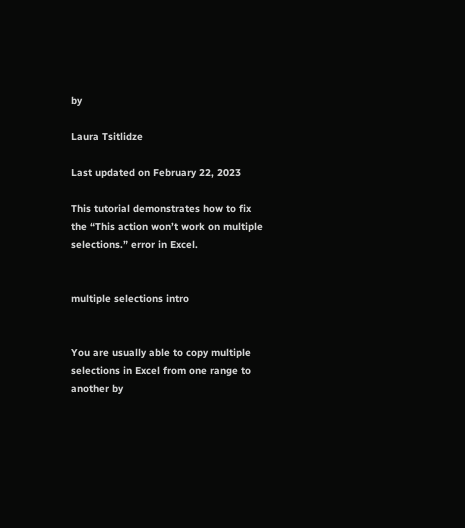by

Laura Tsitlidze

Last updated on February 22, 2023

This tutorial demonstrates how to fix the “This action won’t work on multiple selections.” error in Excel.


multiple selections intro


You are usually able to copy multiple selections in Excel from one range to another by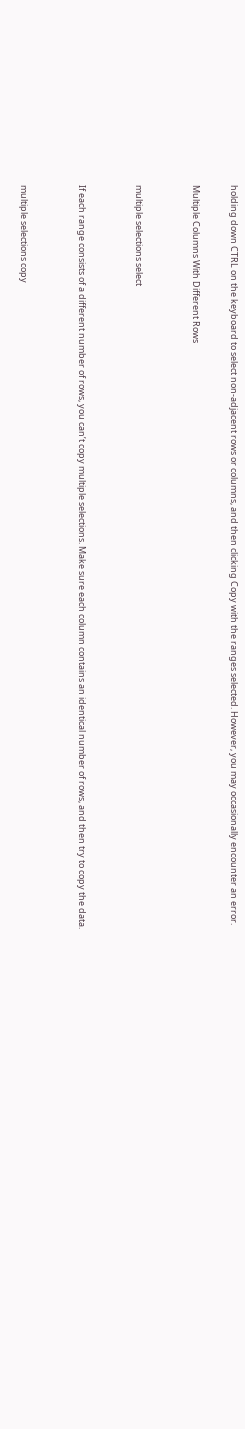holding down CTRL on the keyboard to select non-adjacent rows or columns, and then clicking Copy with the ranges selected. However, you may occasionally encounter an error.

Multiple Columns With Different Rows


multiple selections select


If each range consists of a different number of rows, you can’t copy multiple selections. Make sure each column contains an identical number of rows, and then try to copy the data.


multiple selections copy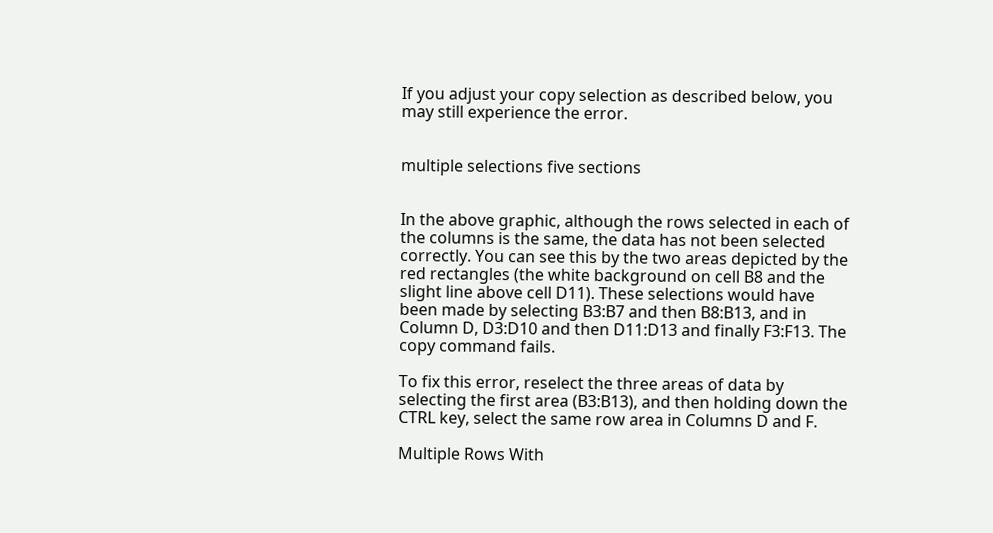If you adjust your copy selection as described below, you may still experience the error.


multiple selections five sections


In the above graphic, although the rows selected in each of the columns is the same, the data has not been selected correctly. You can see this by the two areas depicted by the red rectangles (the white background on cell B8 and the slight line above cell D11). These selections would have been made by selecting B3:B7 and then B8:B13, and in Column D, D3:D10 and then D11:D13 and finally F3:F13. The copy command fails.

To fix this error, reselect the three areas of data by selecting the first area (B3:B13), and then holding down the CTRL key, select the same row area in Columns D and F.

Multiple Rows With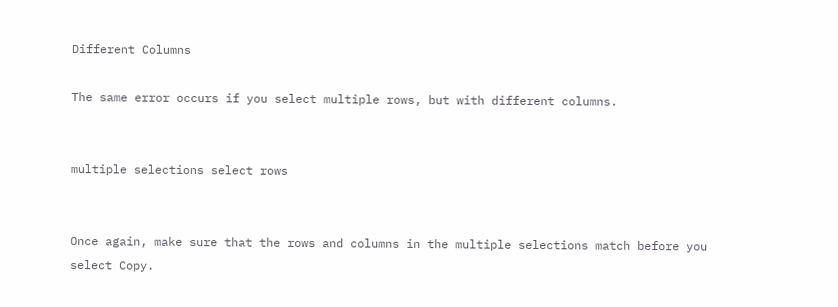Different Columns

The same error occurs if you select multiple rows, but with different columns.


multiple selections select rows


Once again, make sure that the rows and columns in the multiple selections match before you select Copy.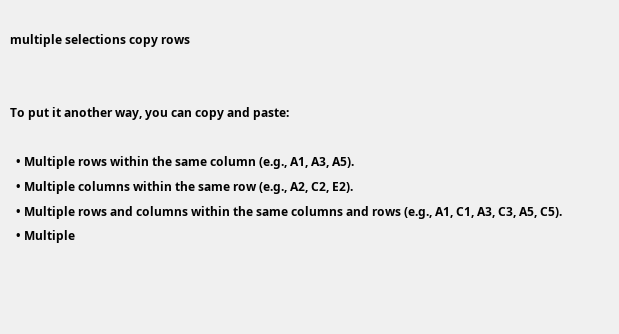multiple selections copy rows


To put it another way, you can copy and paste:

  • Multiple rows within the same column (e.g., A1, A3, A5).
  • Multiple columns within the same row (e.g., A2, C2, E2).
  • Multiple rows and columns within the same columns and rows (e.g., A1, C1, A3, C3, A5, C5).
  • Multiple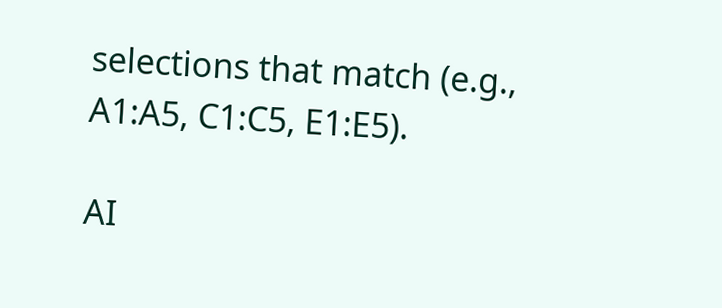selections that match (e.g., A1:A5, C1:C5, E1:E5).

AI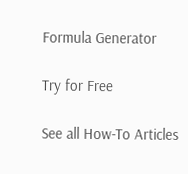Formula Generator

Try for Free

See all How-To Articles